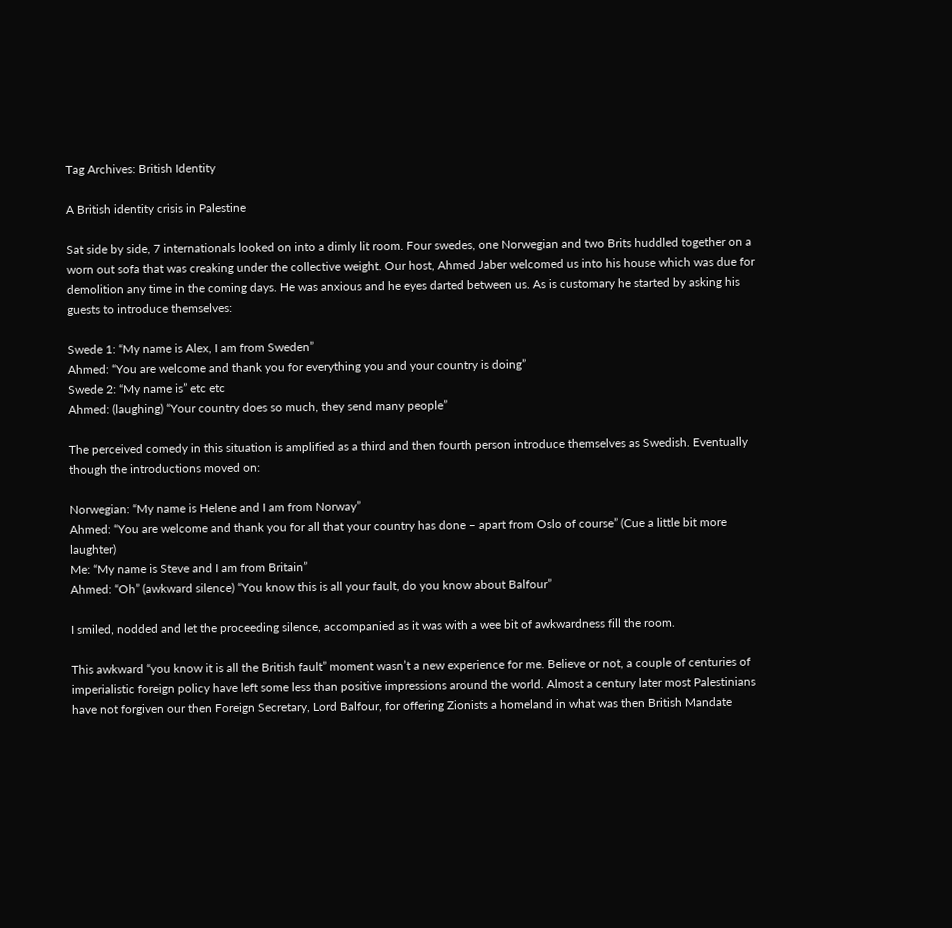Tag Archives: British Identity

A British identity crisis in Palestine

Sat side by side, 7 internationals looked on into a dimly lit room. Four swedes, one Norwegian and two Brits huddled together on a worn out sofa that was creaking under the collective weight. Our host, Ahmed Jaber welcomed us into his house which was due for demolition any time in the coming days. He was anxious and he eyes darted between us. As is customary he started by asking his guests to introduce themselves:

Swede 1: “My name is Alex, I am from Sweden”
Ahmed: “You are welcome and thank you for everything you and your country is doing”
Swede 2: “My name is” etc etc
Ahmed: (laughing) “Your country does so much, they send many people”

The perceived comedy in this situation is amplified as a third and then fourth person introduce themselves as Swedish. Eventually though the introductions moved on:

Norwegian: “My name is Helene and I am from Norway”
Ahmed: “You are welcome and thank you for all that your country has done – apart from Oslo of course” (Cue a little bit more laughter)
Me: “My name is Steve and I am from Britain”
Ahmed: “Oh” (awkward silence) “You know this is all your fault, do you know about Balfour”

I smiled, nodded and let the proceeding silence, accompanied as it was with a wee bit of awkwardness fill the room.

This awkward “you know it is all the British fault” moment wasn’t a new experience for me. Believe or not, a couple of centuries of imperialistic foreign policy have left some less than positive impressions around the world. Almost a century later most Palestinians have not forgiven our then Foreign Secretary, Lord Balfour, for offering Zionists a homeland in what was then British Mandate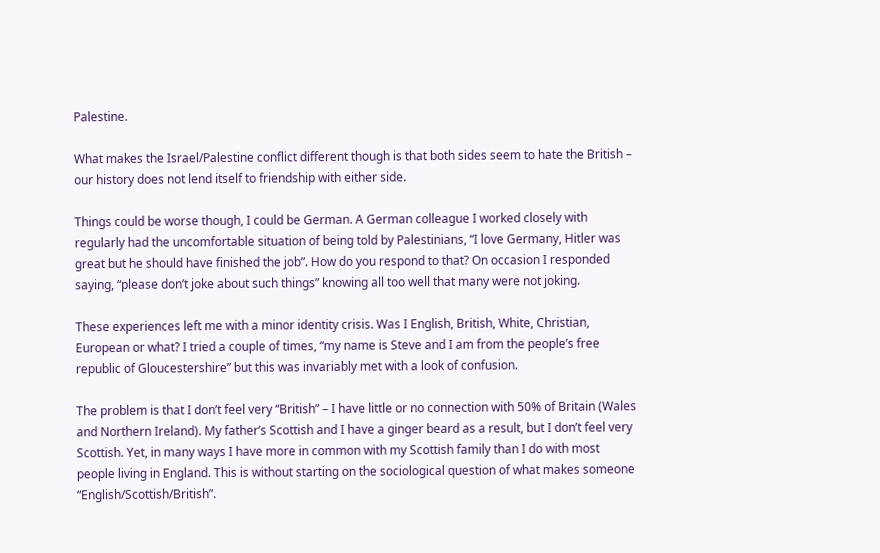Palestine.

What makes the Israel/Palestine conflict different though is that both sides seem to hate the British – our history does not lend itself to friendship with either side.

Things could be worse though, I could be German. A German colleague I worked closely with regularly had the uncomfortable situation of being told by Palestinians, “I love Germany, Hitler was great but he should have finished the job”. How do you respond to that? On occasion I responded saying, “please don’t joke about such things” knowing all too well that many were not joking.

These experiences left me with a minor identity crisis. Was I English, British, White, Christian, European or what? I tried a couple of times, “my name is Steve and I am from the people’s free republic of Gloucestershire” but this was invariably met with a look of confusion.

The problem is that I don’t feel very “British” – I have little or no connection with 50% of Britain (Wales and Northern Ireland). My father’s Scottish and I have a ginger beard as a result, but I don’t feel very Scottish. Yet, in many ways I have more in common with my Scottish family than I do with most people living in England. This is without starting on the sociological question of what makes someone “English/Scottish/British”.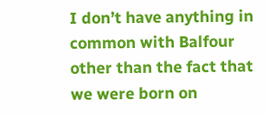I don’t have anything in common with Balfour other than the fact that we were born on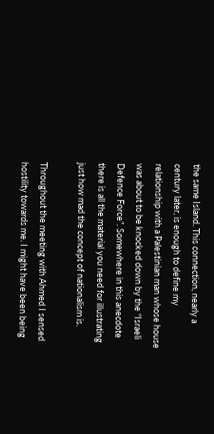the same Island. This connection, nearly a century later, is enough to define my relationship with a Palestinian man whose house was about to be knocked down by the “Israeli Defence Force”. Somewhere in this anecdote there is all the material you need for illustrating just how mad the concept of nationalism is.

Throughout the meeting with Ahmed I sensed hostility towards me. I might have been being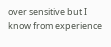over sensitive but I know from experience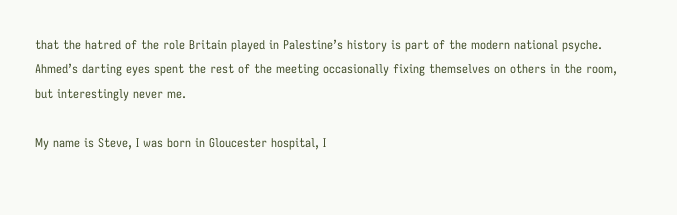that the hatred of the role Britain played in Palestine’s history is part of the modern national psyche. Ahmed’s darting eyes spent the rest of the meeting occasionally fixing themselves on others in the room, but interestingly never me.

My name is Steve, I was born in Gloucester hospital, I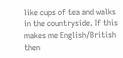like cups of tea and walks in the countryside. If this makes me English/British then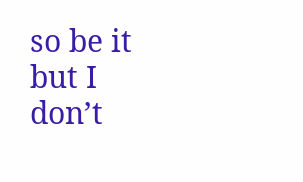so be it but I don’t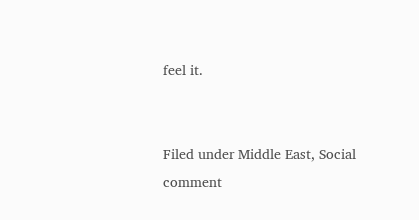feel it.


Filed under Middle East, Social comment